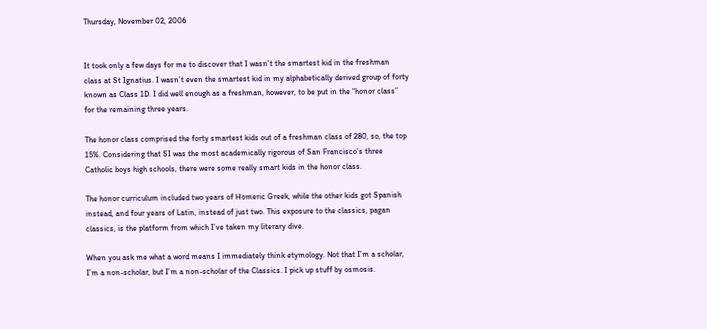Thursday, November 02, 2006


It took only a few days for me to discover that I wasn’t the smartest kid in the freshman class at St Ignatius. I wasn’t even the smartest kid in my alphabetically derived group of forty known as Class 1D. I did well enough as a freshman, however, to be put in the “honor class” for the remaining three years.

The honor class comprised the forty smartest kids out of a freshman class of 280, so, the top 15%. Considering that SI was the most academically rigorous of San Francisco’s three Catholic boys high schools, there were some really smart kids in the honor class.

The honor curriculum included two years of Homeric Greek, while the other kids got Spanish instead, and four years of Latin, instead of just two. This exposure to the classics, pagan classics, is the platform from which I’ve taken my literary dive.

When you ask me what a word means I immediately think etymology. Not that I’m a scholar, I’m a non-scholar, but I’m a non-scholar of the Classics. I pick up stuff by osmosis.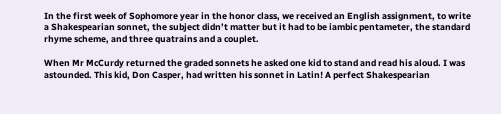In the first week of Sophomore year in the honor class, we received an English assignment, to write a Shakespearian sonnet, the subject didn’t matter but it had to be iambic pentameter, the standard rhyme scheme, and three quatrains and a couplet.

When Mr McCurdy returned the graded sonnets he asked one kid to stand and read his aloud. I was astounded. This kid, Don Casper, had written his sonnet in Latin! A perfect Shakespearian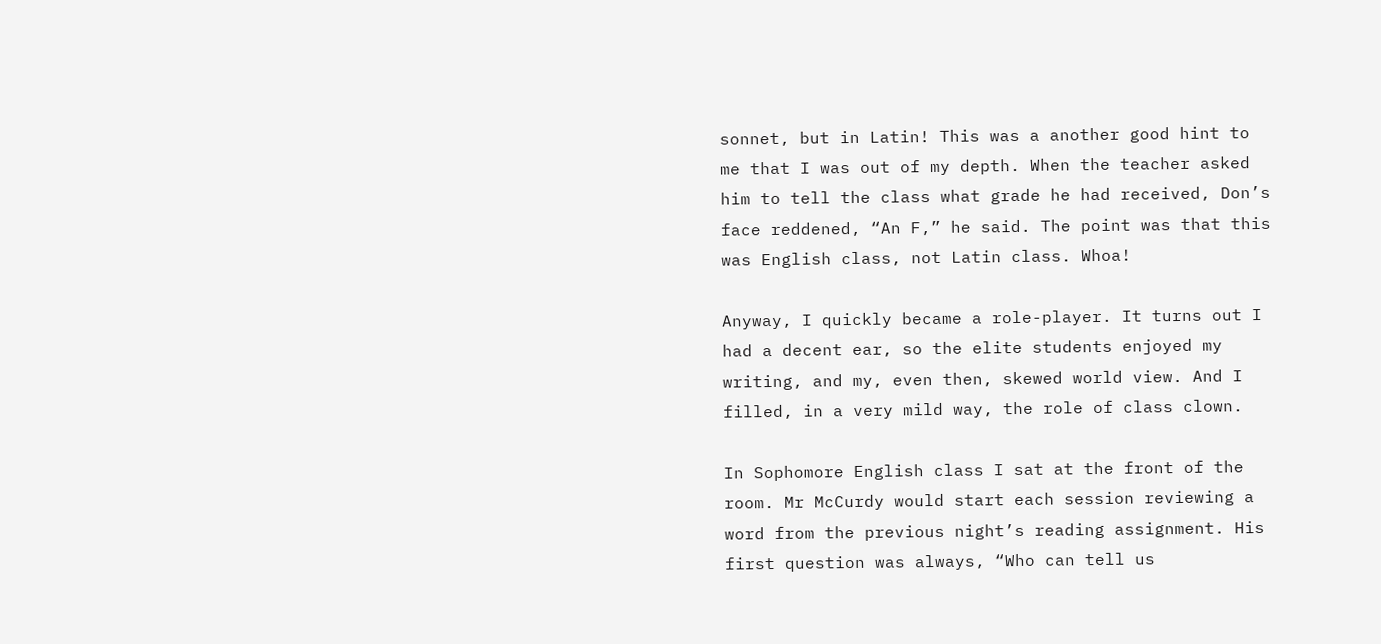sonnet, but in Latin! This was a another good hint to me that I was out of my depth. When the teacher asked him to tell the class what grade he had received, Don’s face reddened, “An F,” he said. The point was that this was English class, not Latin class. Whoa!

Anyway, I quickly became a role-player. It turns out I had a decent ear, so the elite students enjoyed my writing, and my, even then, skewed world view. And I filled, in a very mild way, the role of class clown.

In Sophomore English class I sat at the front of the room. Mr McCurdy would start each session reviewing a word from the previous night’s reading assignment. His first question was always, “Who can tell us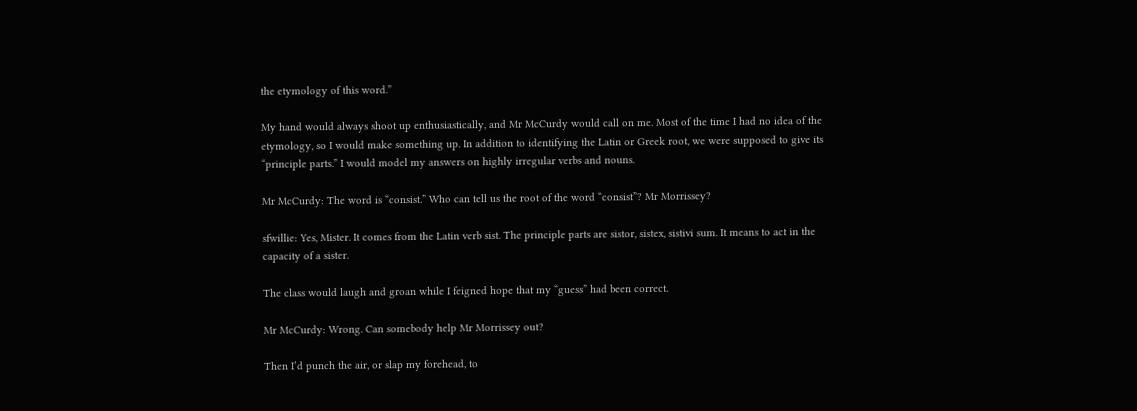the etymology of this word.”

My hand would always shoot up enthusiastically, and Mr McCurdy would call on me. Most of the time I had no idea of the etymology, so I would make something up. In addition to identifying the Latin or Greek root, we were supposed to give its “principle parts.” I would model my answers on highly irregular verbs and nouns.

Mr McCurdy: The word is “consist.” Who can tell us the root of the word “consist”? Mr Morrissey?

sfwillie: Yes, Mister. It comes from the Latin verb sist. The principle parts are sistor, sistex, sistivi sum. It means to act in the capacity of a sister.

The class would laugh and groan while I feigned hope that my “guess” had been correct.

Mr McCurdy: Wrong. Can somebody help Mr Morrissey out?

Then I’d punch the air, or slap my forehead, to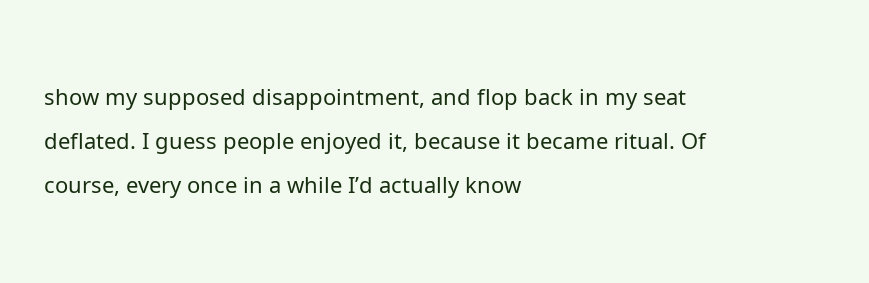show my supposed disappointment, and flop back in my seat deflated. I guess people enjoyed it, because it became ritual. Of course, every once in a while I’d actually know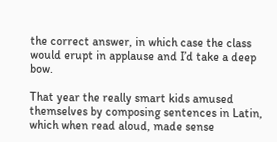the correct answer, in which case the class would erupt in applause and I’d take a deep bow.

That year the really smart kids amused themselves by composing sentences in Latin, which when read aloud, made sense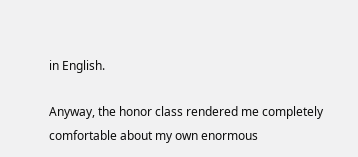in English.

Anyway, the honor class rendered me completely comfortable about my own enormous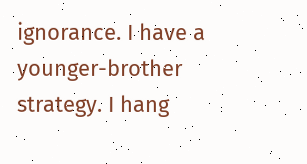ignorance. I have a younger-brother strategy. I hang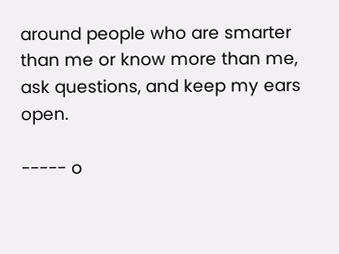around people who are smarter than me or know more than me, ask questions, and keep my ears open.

----- o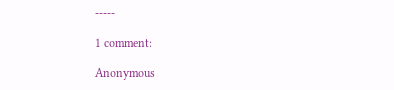-----

1 comment:

Anonymous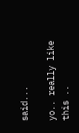said...

yo.. really like this ..